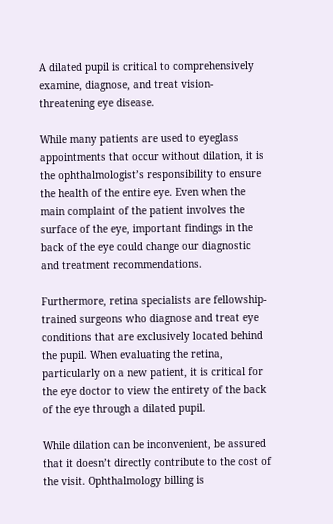A dilated pupil is critical to comprehensively examine, diagnose, and treat vision-threatening eye disease.

While many patients are used to eyeglass appointments that occur without dilation, it is the ophthalmologist’s responsibility to ensure the health of the entire eye. Even when the main complaint of the patient involves the surface of the eye, important findings in the back of the eye could change our diagnostic and treatment recommendations.

Furthermore, retina specialists are fellowship-trained surgeons who diagnose and treat eye conditions that are exclusively located behind the pupil. When evaluating the retina, particularly on a new patient, it is critical for the eye doctor to view the entirety of the back of the eye through a dilated pupil.

While dilation can be inconvenient, be assured that it doesn’t directly contribute to the cost of the visit. Ophthalmology billing is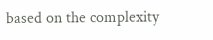based on the complexity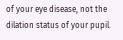of your eye disease, not the dilation status of your pupil.